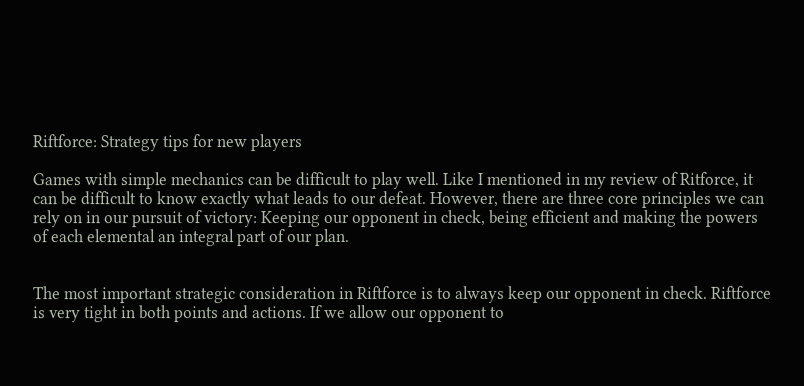Riftforce: Strategy tips for new players

Games with simple mechanics can be difficult to play well. Like I mentioned in my review of Ritforce, it can be difficult to know exactly what leads to our defeat. However, there are three core principles we can rely on in our pursuit of victory: Keeping our opponent in check, being efficient and making the powers of each elemental an integral part of our plan.


The most important strategic consideration in Riftforce is to always keep our opponent in check. Riftforce is very tight in both points and actions. If we allow our opponent to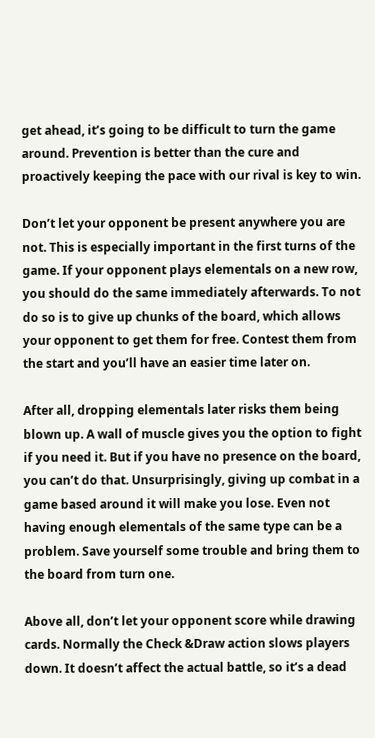get ahead, it’s going to be difficult to turn the game around. Prevention is better than the cure and proactively keeping the pace with our rival is key to win.

Don’t let your opponent be present anywhere you are not. This is especially important in the first turns of the game. If your opponent plays elementals on a new row, you should do the same immediately afterwards. To not do so is to give up chunks of the board, which allows your opponent to get them for free. Contest them from the start and you’ll have an easier time later on.

After all, dropping elementals later risks them being blown up. A wall of muscle gives you the option to fight if you need it. But if you have no presence on the board, you can’t do that. Unsurprisingly, giving up combat in a game based around it will make you lose. Even not having enough elementals of the same type can be a problem. Save yourself some trouble and bring them to the board from turn one.

Above all, don’t let your opponent score while drawing cards. Normally the Check &Draw action slows players down. It doesn’t affect the actual battle, so it’s a dead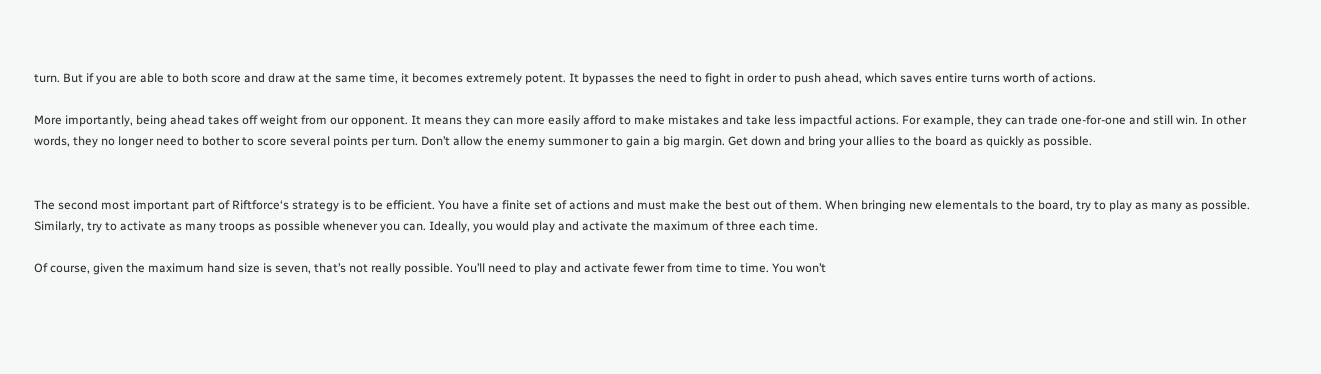turn. But if you are able to both score and draw at the same time, it becomes extremely potent. It bypasses the need to fight in order to push ahead, which saves entire turns worth of actions.

More importantly, being ahead takes off weight from our opponent. It means they can more easily afford to make mistakes and take less impactful actions. For example, they can trade one-for-one and still win. In other words, they no longer need to bother to score several points per turn. Don’t allow the enemy summoner to gain a big margin. Get down and bring your allies to the board as quickly as possible.


The second most important part of Riftforce‘s strategy is to be efficient. You have a finite set of actions and must make the best out of them. When bringing new elementals to the board, try to play as many as possible. Similarly, try to activate as many troops as possible whenever you can. Ideally, you would play and activate the maximum of three each time.

Of course, given the maximum hand size is seven, that’s not really possible. You’ll need to play and activate fewer from time to time. You won’t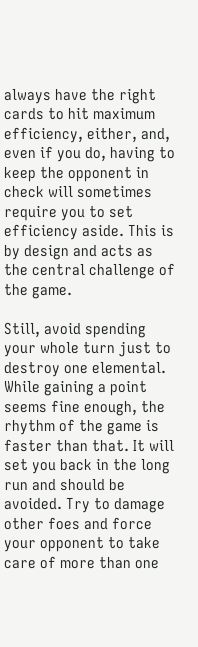always have the right cards to hit maximum efficiency, either, and, even if you do, having to keep the opponent in check will sometimes require you to set efficiency aside. This is by design and acts as the central challenge of the game.

Still, avoid spending your whole turn just to destroy one elemental. While gaining a point seems fine enough, the rhythm of the game is faster than that. It will set you back in the long run and should be avoided. Try to damage other foes and force your opponent to take care of more than one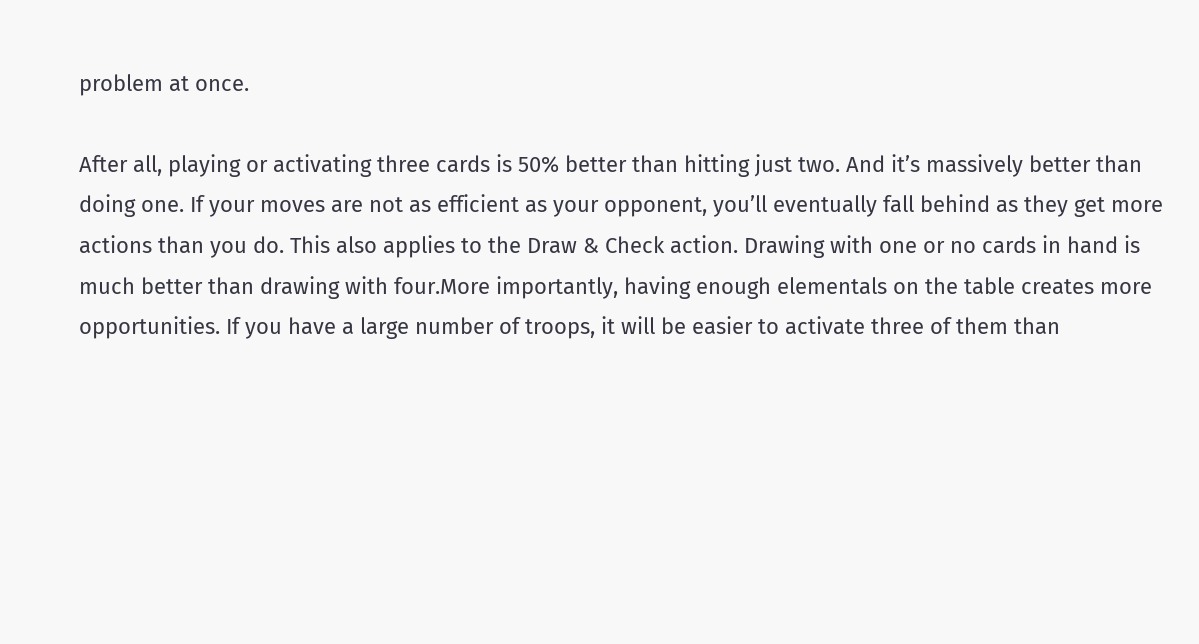problem at once.

After all, playing or activating three cards is 50% better than hitting just two. And it’s massively better than doing one. If your moves are not as efficient as your opponent, you’ll eventually fall behind as they get more actions than you do. This also applies to the Draw & Check action. Drawing with one or no cards in hand is much better than drawing with four.More importantly, having enough elementals on the table creates more opportunities. If you have a large number of troops, it will be easier to activate three of them than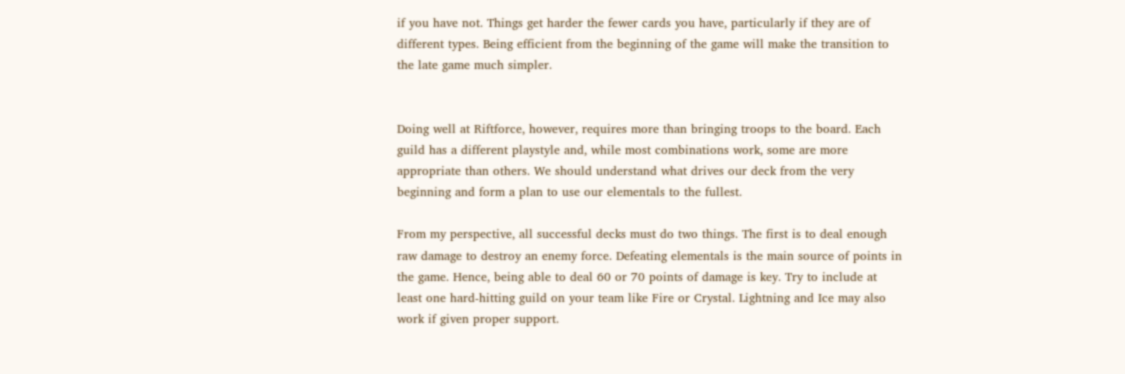if you have not. Things get harder the fewer cards you have, particularly if they are of different types. Being efficient from the beginning of the game will make the transition to the late game much simpler.


Doing well at Riftforce, however, requires more than bringing troops to the board. Each guild has a different playstyle and, while most combinations work, some are more appropriate than others. We should understand what drives our deck from the very beginning and form a plan to use our elementals to the fullest.

From my perspective, all successful decks must do two things. The first is to deal enough raw damage to destroy an enemy force. Defeating elementals is the main source of points in the game. Hence, being able to deal 60 or 70 points of damage is key. Try to include at least one hard-hitting guild on your team like Fire or Crystal. Lightning and Ice may also work if given proper support.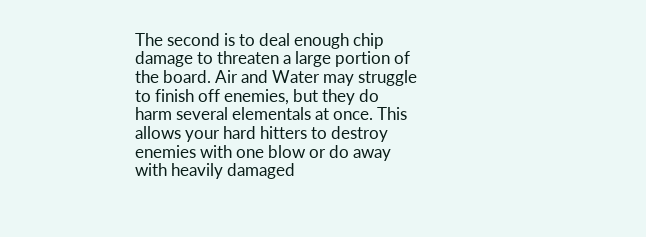The second is to deal enough chip damage to threaten a large portion of the board. Air and Water may struggle to finish off enemies, but they do harm several elementals at once. This allows your hard hitters to destroy enemies with one blow or do away with heavily damaged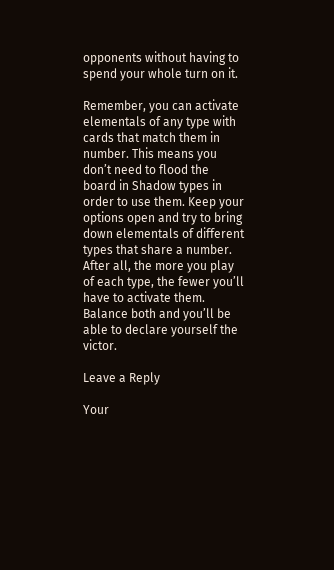opponents without having to spend your whole turn on it.

Remember, you can activate elementals of any type with cards that match them in number. This means you don’t need to flood the board in Shadow types in order to use them. Keep your options open and try to bring down elementals of different types that share a number. After all, the more you play of each type, the fewer you’ll have to activate them. Balance both and you’ll be able to declare yourself the victor.

Leave a Reply

Your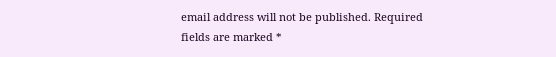email address will not be published. Required fields are marked *